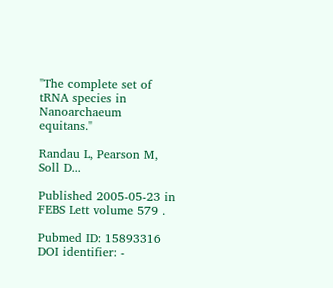"The complete set of tRNA species in Nanoarchaeum equitans."

Randau L, Pearson M, Soll D...

Published 2005-05-23 in FEBS Lett volume 579 .

Pubmed ID: 15893316
DOI identifier: -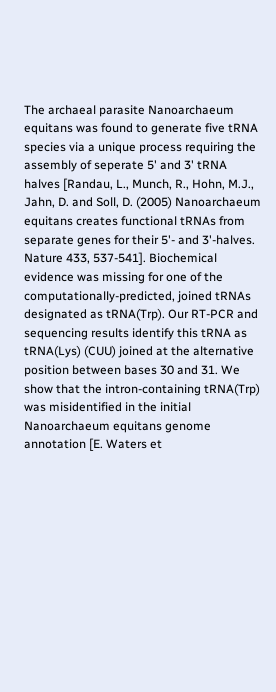The archaeal parasite Nanoarchaeum equitans was found to generate five tRNA species via a unique process requiring the assembly of seperate 5' and 3' tRNA halves [Randau, L., Munch, R., Hohn, M.J., Jahn, D. and Soll, D. (2005) Nanoarchaeum equitans creates functional tRNAs from separate genes for their 5'- and 3'-halves. Nature 433, 537-541]. Biochemical evidence was missing for one of the computationally-predicted, joined tRNAs designated as tRNA(Trp). Our RT-PCR and sequencing results identify this tRNA as tRNA(Lys) (CUU) joined at the alternative position between bases 30 and 31. We show that the intron-containing tRNA(Trp) was misidentified in the initial Nanoarchaeum equitans genome annotation [E. Waters et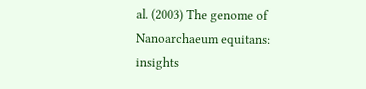al. (2003) The genome of Nanoarchaeum equitans: insights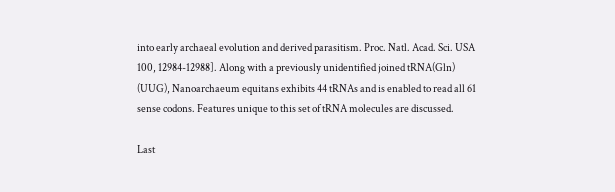into early archaeal evolution and derived parasitism. Proc. Natl. Acad. Sci. USA 100, 12984-12988]. Along with a previously unidentified joined tRNA(Gln) (UUG), Nanoarchaeum equitans exhibits 44 tRNAs and is enabled to read all 61 sense codons. Features unique to this set of tRNA molecules are discussed.

Last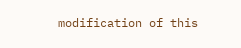modification of this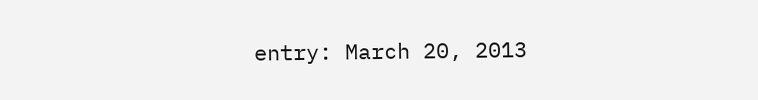entry: March 20, 2013